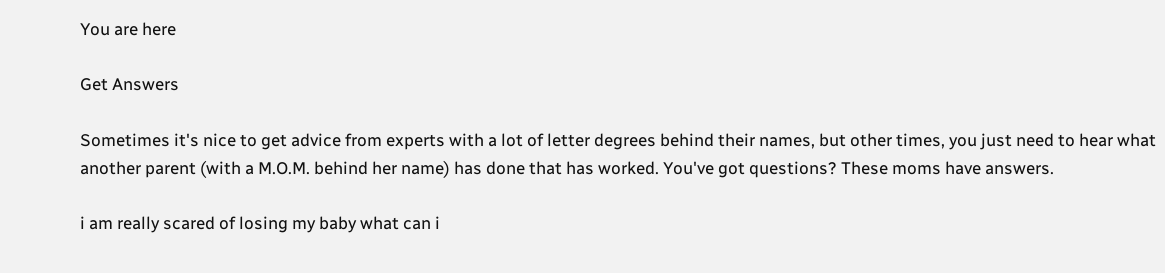You are here

Get Answers

Sometimes it's nice to get advice from experts with a lot of letter degrees behind their names, but other times, you just need to hear what another parent (with a M.O.M. behind her name) has done that has worked. You've got questions? These moms have answers.

i am really scared of losing my baby what can i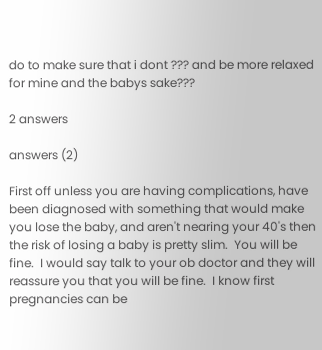do to make sure that i dont ??? and be more relaxed for mine and the babys sake???

2 answers

answers (2)

First off unless you are having complications, have been diagnosed with something that would make you lose the baby, and aren't nearing your 40's then the risk of losing a baby is pretty slim.  You will be fine.  I would say talk to your ob doctor and they will reassure you that you will be fine.  I know first pregnancies can be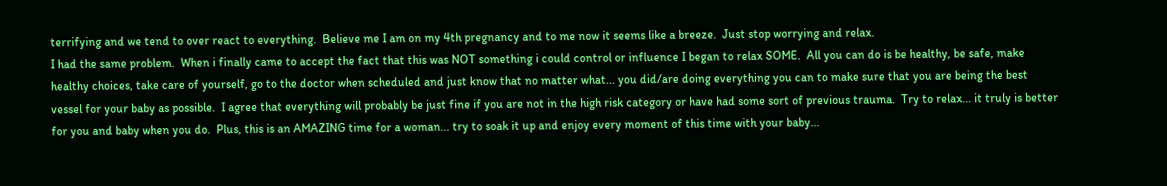terrifying and we tend to over react to everything.  Believe me I am on my 4th pregnancy and to me now it seems like a breeze.  Just stop worrying and relax.
I had the same problem.  When i finally came to accept the fact that this was NOT something i could control or influence I began to relax SOME.  All you can do is be healthy, be safe, make healthy choices, take care of yourself, go to the doctor when scheduled and just know that no matter what... you did/are doing everything you can to make sure that you are being the best vessel for your baby as possible.  I agree that everything will probably be just fine if you are not in the high risk category or have had some sort of previous trauma.  Try to relax... it truly is better for you and baby when you do.  Plus, this is an AMAZING time for a woman... try to soak it up and enjoy every moment of this time with your baby...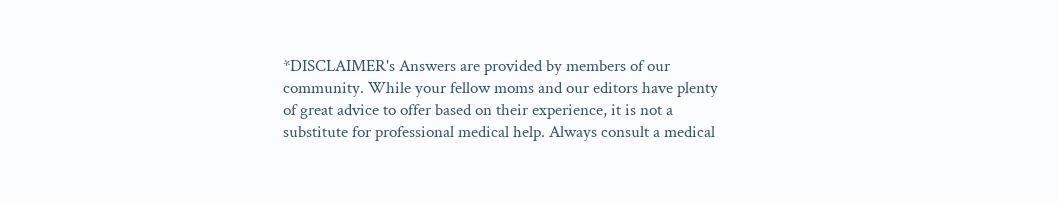*DISCLAIMER's Answers are provided by members of our community. While your fellow moms and our editors have plenty of great advice to offer based on their experience, it is not a substitute for professional medical help. Always consult a medical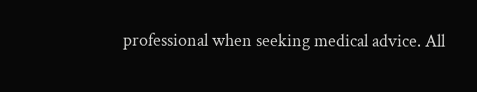professional when seeking medical advice. All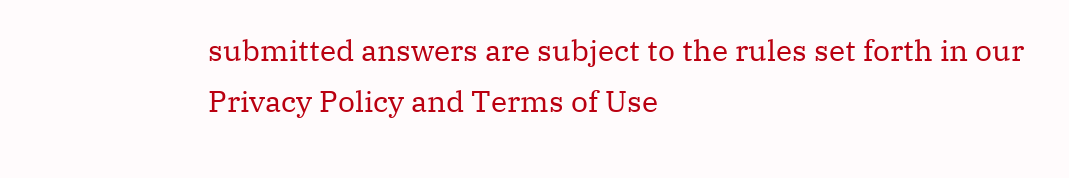submitted answers are subject to the rules set forth in our Privacy Policy and Terms of Use